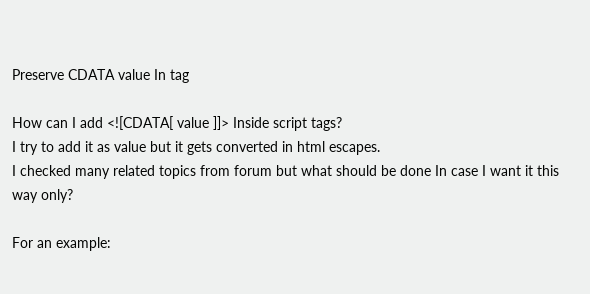Preserve CDATA value In tag

How can I add <![CDATA[ value ]]> Inside script tags?
I try to add it as value but it gets converted in html escapes.
I checked many related topics from forum but what should be done In case I want it this way only?

For an example: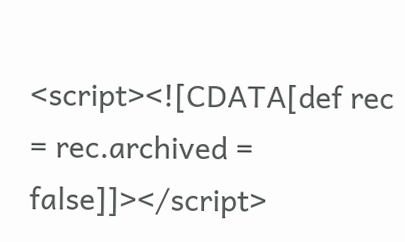<script><![CDATA[def rec = rec.archived = false]]></script>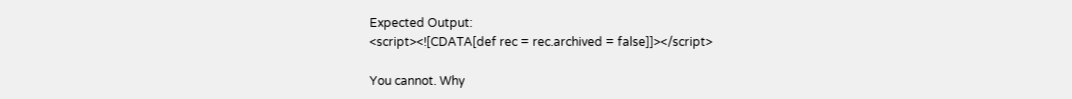Expected Output:
<script><![CDATA[def rec = rec.archived = false]]></script>

You cannot. Why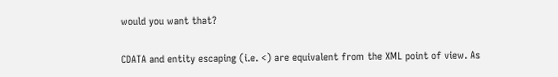would you want that?

CDATA and entity escaping (i.e. <) are equivalent from the XML point of view. As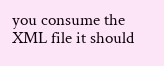you consume the XML file it should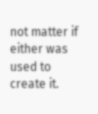not matter if either was used to create it.